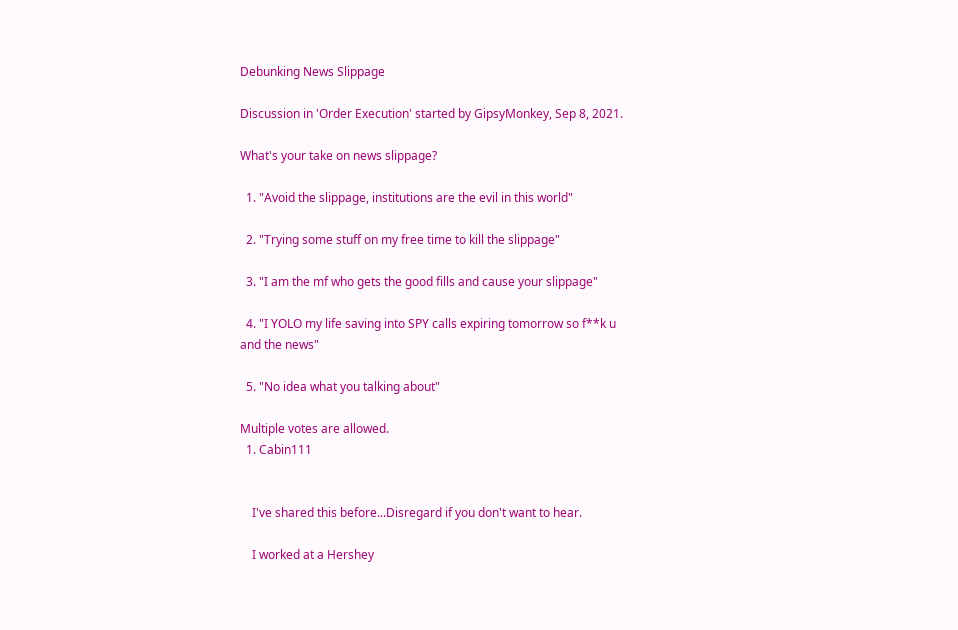Debunking News Slippage

Discussion in 'Order Execution' started by GipsyMonkey, Sep 8, 2021.

What's your take on news slippage?

  1. "Avoid the slippage, institutions are the evil in this world"

  2. "Trying some stuff on my free time to kill the slippage"

  3. "I am the mf who gets the good fills and cause your slippage"

  4. "I YOLO my life saving into SPY calls expiring tomorrow so f**k u and the news"

  5. "No idea what you talking about"

Multiple votes are allowed.
  1. Cabin111


    I've shared this before...Disregard if you don't want to hear.

    I worked at a Hershey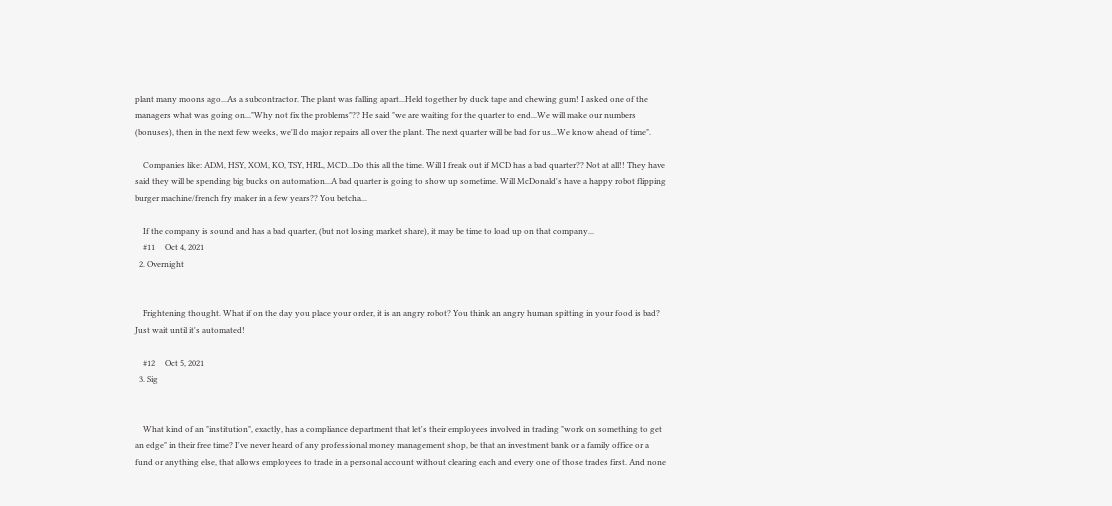plant many moons ago...As a subcontractor. The plant was falling apart...Held together by duck tape and chewing gum! I asked one of the managers what was going on..."Why not fix the problems"?? He said "we are waiting for the quarter to end...We will make our numbers (bonuses), then in the next few weeks, we'll do major repairs all over the plant. The next quarter will be bad for us...We know ahead of time".

    Companies like: ADM, HSY, XOM, KO, TSY, HRL, MCD...Do this all the time. Will I freak out if MCD has a bad quarter?? Not at all!! They have said they will be spending big bucks on automation...A bad quarter is going to show up sometime. Will McDonald's have a happy robot flipping burger machine/french fry maker in a few years?? You betcha...

    If the company is sound and has a bad quarter, (but not losing market share), it may be time to load up on that company...
    #11     Oct 4, 2021
  2. Overnight


    Frightening thought. What if on the day you place your order, it is an angry robot? You think an angry human spitting in your food is bad? Just wait until it's automated!

    #12     Oct 5, 2021
  3. Sig


    What kind of an "institution", exactly, has a compliance department that let's their employees involved in trading "work on something to get an edge" in their free time? I've never heard of any professional money management shop, be that an investment bank or a family office or a fund or anything else, that allows employees to trade in a personal account without clearing each and every one of those trades first. And none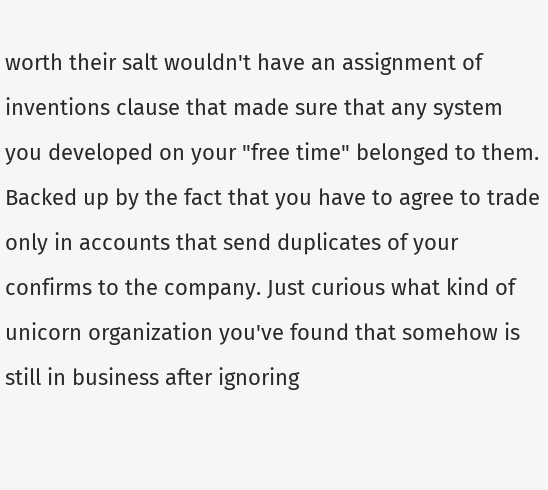worth their salt wouldn't have an assignment of inventions clause that made sure that any system you developed on your "free time" belonged to them. Backed up by the fact that you have to agree to trade only in accounts that send duplicates of your confirms to the company. Just curious what kind of unicorn organization you've found that somehow is still in business after ignoring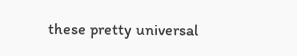these pretty universal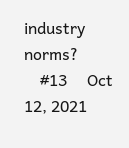industry norms?
    #13     Oct 12, 2021